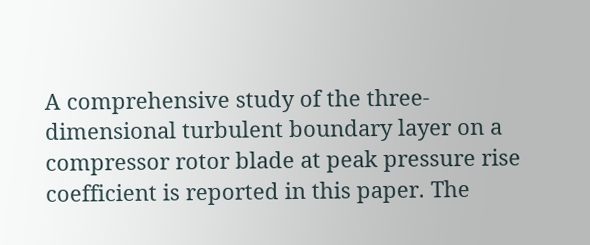A comprehensive study of the three-dimensional turbulent boundary layer on a compressor rotor blade at peak pressure rise coefficient is reported in this paper. The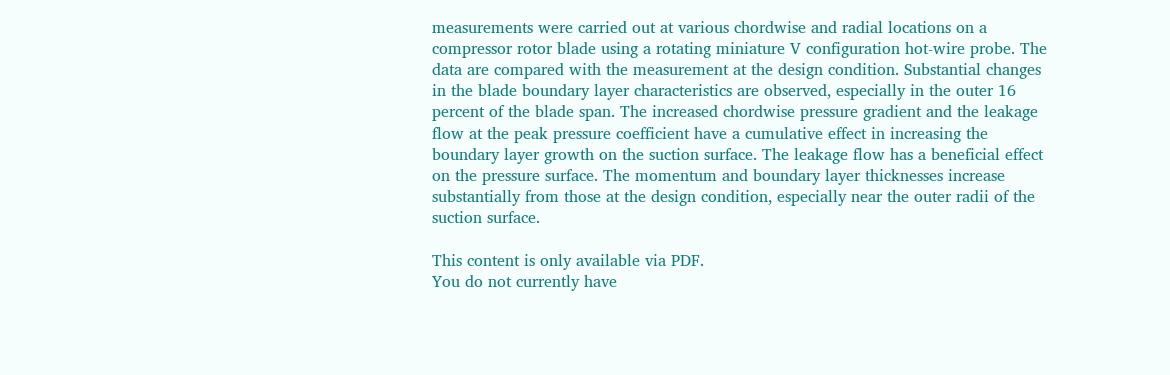measurements were carried out at various chordwise and radial locations on a compressor rotor blade using a rotating miniature V configuration hot-wire probe. The data are compared with the measurement at the design condition. Substantial changes in the blade boundary layer characteristics are observed, especially in the outer 16 percent of the blade span. The increased chordwise pressure gradient and the leakage flow at the peak pressure coefficient have a cumulative effect in increasing the boundary layer growth on the suction surface. The leakage flow has a beneficial effect on the pressure surface. The momentum and boundary layer thicknesses increase substantially from those at the design condition, especially near the outer radii of the suction surface.

This content is only available via PDF.
You do not currently have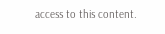access to this content.